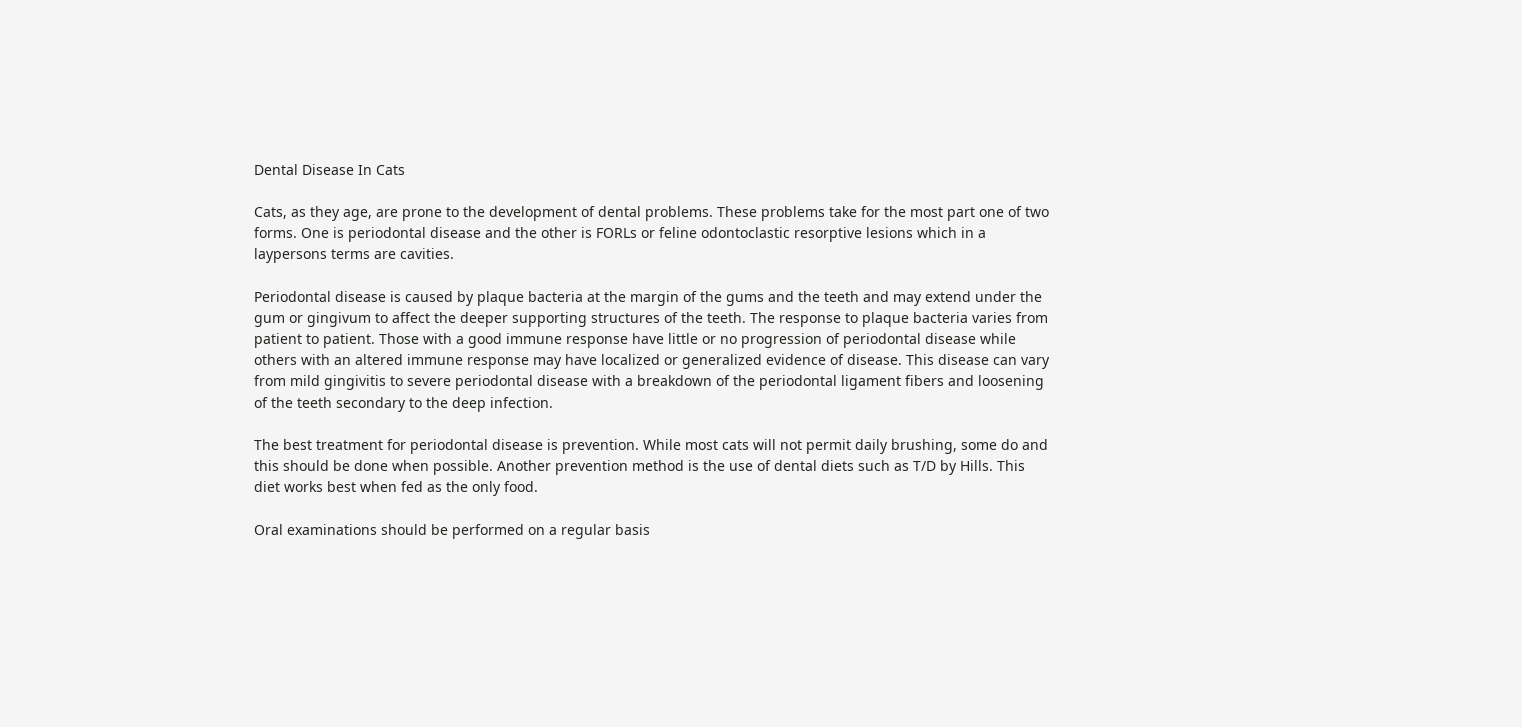Dental Disease In Cats

Cats, as they age, are prone to the development of dental problems. These problems take for the most part one of two forms. One is periodontal disease and the other is FORLs or feline odontoclastic resorptive lesions which in a laypersons terms are cavities.

Periodontal disease is caused by plaque bacteria at the margin of the gums and the teeth and may extend under the gum or gingivum to affect the deeper supporting structures of the teeth. The response to plaque bacteria varies from patient to patient. Those with a good immune response have little or no progression of periodontal disease while others with an altered immune response may have localized or generalized evidence of disease. This disease can vary from mild gingivitis to severe periodontal disease with a breakdown of the periodontal ligament fibers and loosening of the teeth secondary to the deep infection.

The best treatment for periodontal disease is prevention. While most cats will not permit daily brushing, some do and this should be done when possible. Another prevention method is the use of dental diets such as T/D by Hills. This diet works best when fed as the only food.

Oral examinations should be performed on a regular basis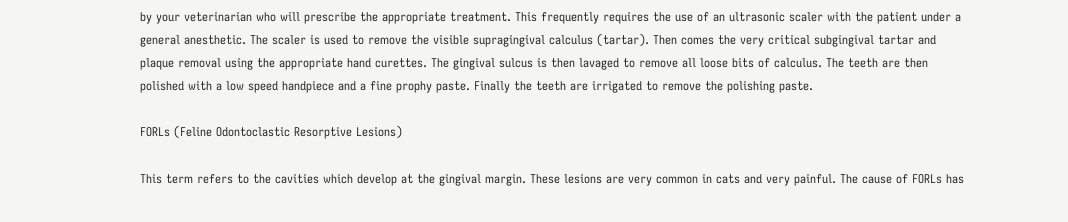by your veterinarian who will prescribe the appropriate treatment. This frequently requires the use of an ultrasonic scaler with the patient under a general anesthetic. The scaler is used to remove the visible supragingival calculus (tartar). Then comes the very critical subgingival tartar and plaque removal using the appropriate hand curettes. The gingival sulcus is then lavaged to remove all loose bits of calculus. The teeth are then polished with a low speed handpiece and a fine prophy paste. Finally the teeth are irrigated to remove the polishing paste.

FORLs (Feline Odontoclastic Resorptive Lesions)

This term refers to the cavities which develop at the gingival margin. These lesions are very common in cats and very painful. The cause of FORLs has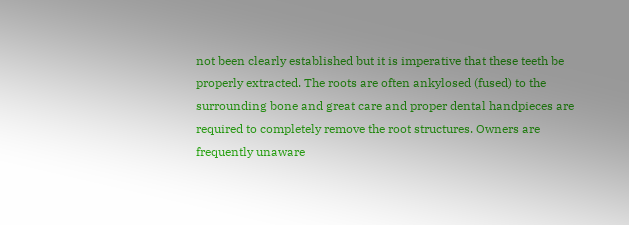not been clearly established but it is imperative that these teeth be properly extracted. The roots are often ankylosed (fused) to the surrounding bone and great care and proper dental handpieces are required to completely remove the root structures. Owners are frequently unaware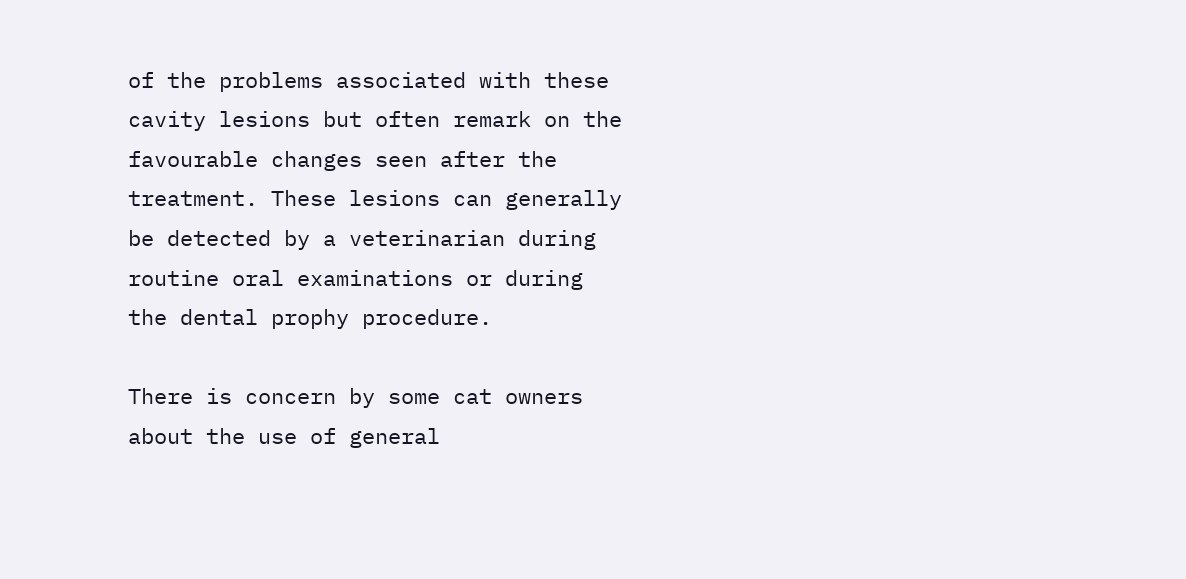of the problems associated with these cavity lesions but often remark on the favourable changes seen after the treatment. These lesions can generally be detected by a veterinarian during routine oral examinations or during the dental prophy procedure.

There is concern by some cat owners about the use of general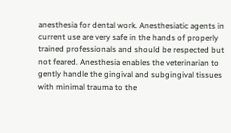anesthesia for dental work. Anesthesiatic agents in current use are very safe in the hands of properly trained professionals and should be respected but not feared. Anesthesia enables the veterinarian to gently handle the gingival and subgingival tissues with minimal trauma to the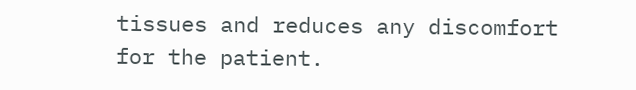tissues and reduces any discomfort for the patient.